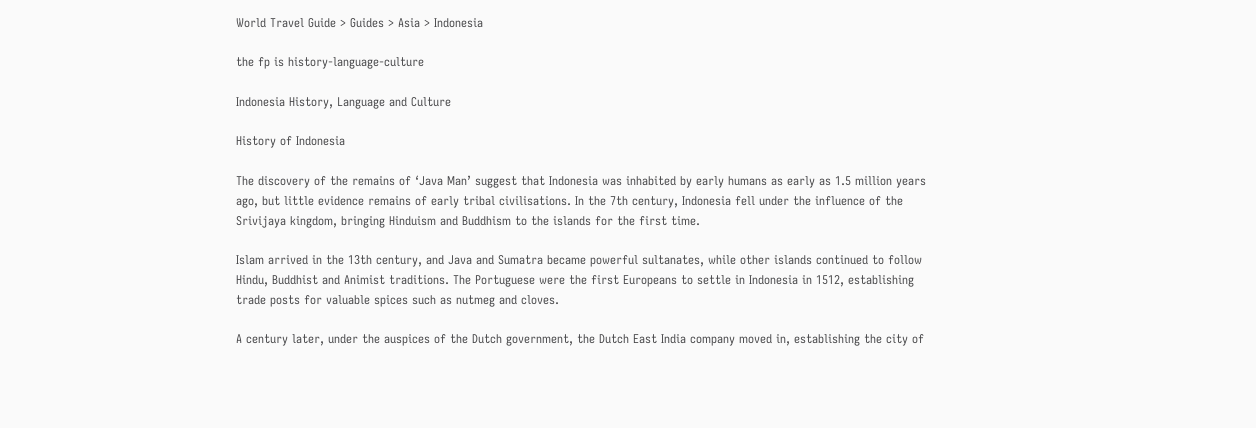World Travel Guide > Guides > Asia > Indonesia

the fp is history-language-culture

Indonesia History, Language and Culture

History of Indonesia

The discovery of the remains of ‘Java Man’ suggest that Indonesia was inhabited by early humans as early as 1.5 million years ago, but little evidence remains of early tribal civilisations. In the 7th century, Indonesia fell under the influence of the Srivijaya kingdom, bringing Hinduism and Buddhism to the islands for the first time.

Islam arrived in the 13th century, and Java and Sumatra became powerful sultanates, while other islands continued to follow Hindu, Buddhist and Animist traditions. The Portuguese were the first Europeans to settle in Indonesia in 1512, establishing trade posts for valuable spices such as nutmeg and cloves.

A century later, under the auspices of the Dutch government, the Dutch East India company moved in, establishing the city of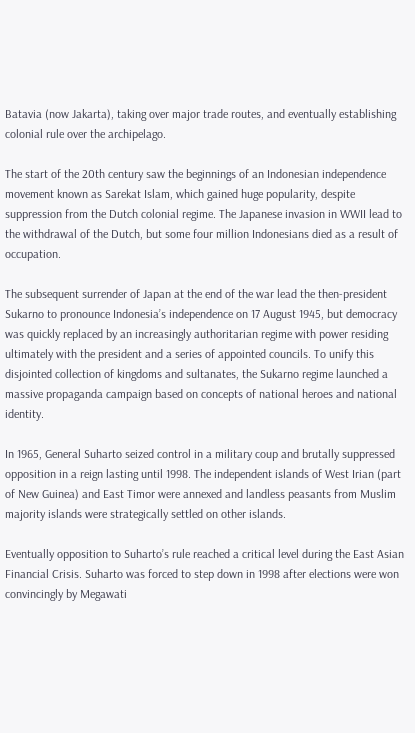Batavia (now Jakarta), taking over major trade routes, and eventually establishing colonial rule over the archipelago.

The start of the 20th century saw the beginnings of an Indonesian independence movement known as Sarekat Islam, which gained huge popularity, despite suppression from the Dutch colonial regime. The Japanese invasion in WWII lead to the withdrawal of the Dutch, but some four million Indonesians died as a result of occupation.

The subsequent surrender of Japan at the end of the war lead the then-president Sukarno to pronounce Indonesia’s independence on 17 August 1945, but democracy was quickly replaced by an increasingly authoritarian regime with power residing ultimately with the president and a series of appointed councils. To unify this disjointed collection of kingdoms and sultanates, the Sukarno regime launched a massive propaganda campaign based on concepts of national heroes and national identity.

In 1965, General Suharto seized control in a military coup and brutally suppressed opposition in a reign lasting until 1998. The independent islands of West Irian (part of New Guinea) and East Timor were annexed and landless peasants from Muslim majority islands were strategically settled on other islands.

Eventually opposition to Suharto’s rule reached a critical level during the East Asian Financial Crisis. Suharto was forced to step down in 1998 after elections were won convincingly by Megawati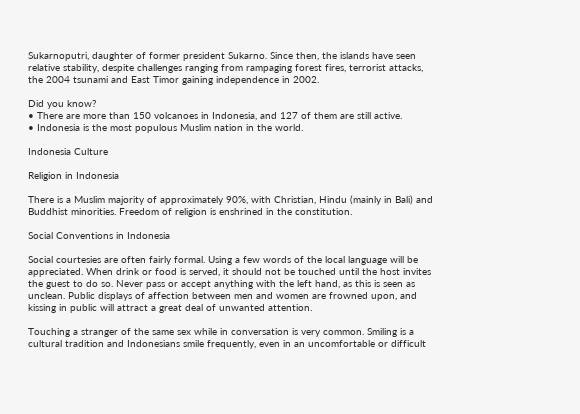Sukarnoputri, daughter of former president Sukarno. Since then, the islands have seen relative stability, despite challenges ranging from rampaging forest fires, terrorist attacks, the 2004 tsunami and East Timor gaining independence in 2002.

Did you know?
• There are more than 150 volcanoes in Indonesia, and 127 of them are still active.
• Indonesia is the most populous Muslim nation in the world.

Indonesia Culture

Religion in Indonesia

There is a Muslim majority of approximately 90%, with Christian, Hindu (mainly in Bali) and Buddhist minorities. Freedom of religion is enshrined in the constitution.

Social Conventions in Indonesia

Social courtesies are often fairly formal. Using a few words of the local language will be appreciated. When drink or food is served, it should not be touched until the host invites the guest to do so. Never pass or accept anything with the left hand, as this is seen as unclean. Public displays of affection between men and women are frowned upon, and kissing in public will attract a great deal of unwanted attention.

Touching a stranger of the same sex while in conversation is very common. Smiling is a cultural tradition and Indonesians smile frequently, even in an uncomfortable or difficult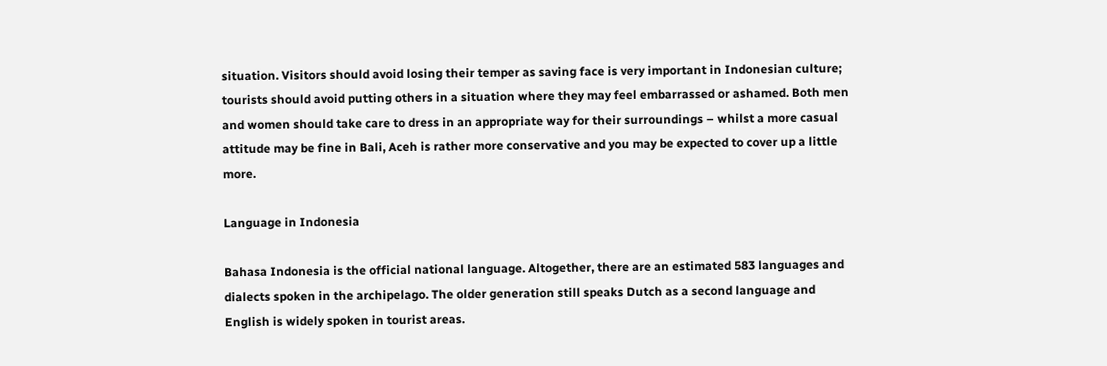situation. Visitors should avoid losing their temper as saving face is very important in Indonesian culture; tourists should avoid putting others in a situation where they may feel embarrassed or ashamed. Both men and women should take care to dress in an appropriate way for their surroundings – whilst a more casual attitude may be fine in Bali, Aceh is rather more conservative and you may be expected to cover up a little more.

Language in Indonesia

Bahasa Indonesia is the official national language. Altogether, there are an estimated 583 languages and dialects spoken in the archipelago. The older generation still speaks Dutch as a second language and English is widely spoken in tourist areas.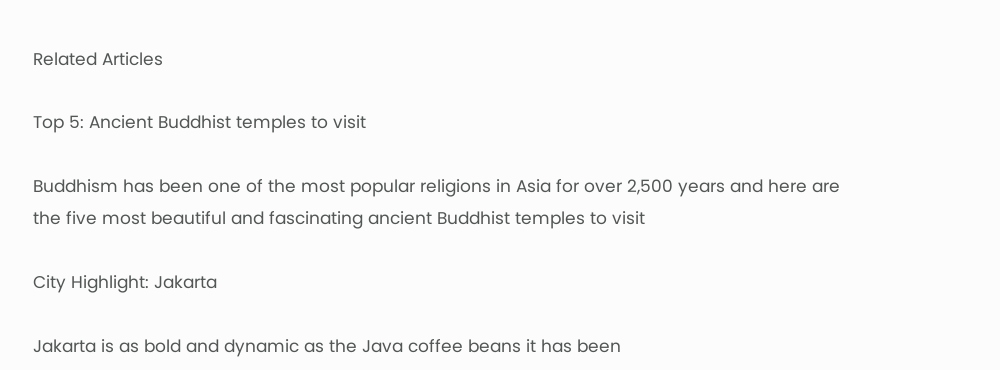Related Articles

Top 5: Ancient Buddhist temples to visit

Buddhism has been one of the most popular religions in Asia for over 2,500 years and here are the five most beautiful and fascinating ancient Buddhist temples to visit

City Highlight: Jakarta

Jakarta is as bold and dynamic as the Java coffee beans it has been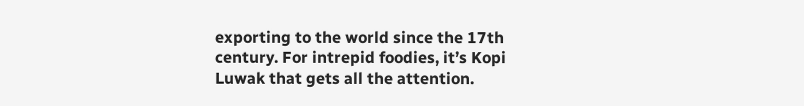exporting to the world since the 17th century. For intrepid foodies, it’s Kopi Luwak that gets all the attention.